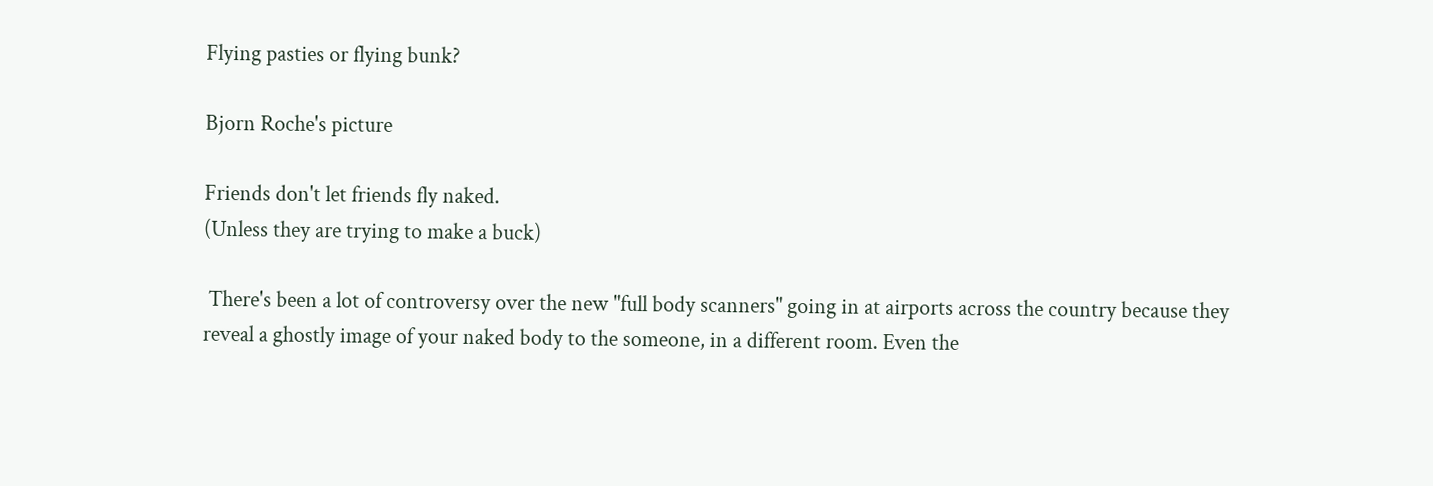Flying pasties or flying bunk?

Bjorn Roche's picture

Friends don't let friends fly naked.
(Unless they are trying to make a buck)

 There's been a lot of controversy over the new "full body scanners" going in at airports across the country because they reveal a ghostly image of your naked body to the someone, in a different room. Even the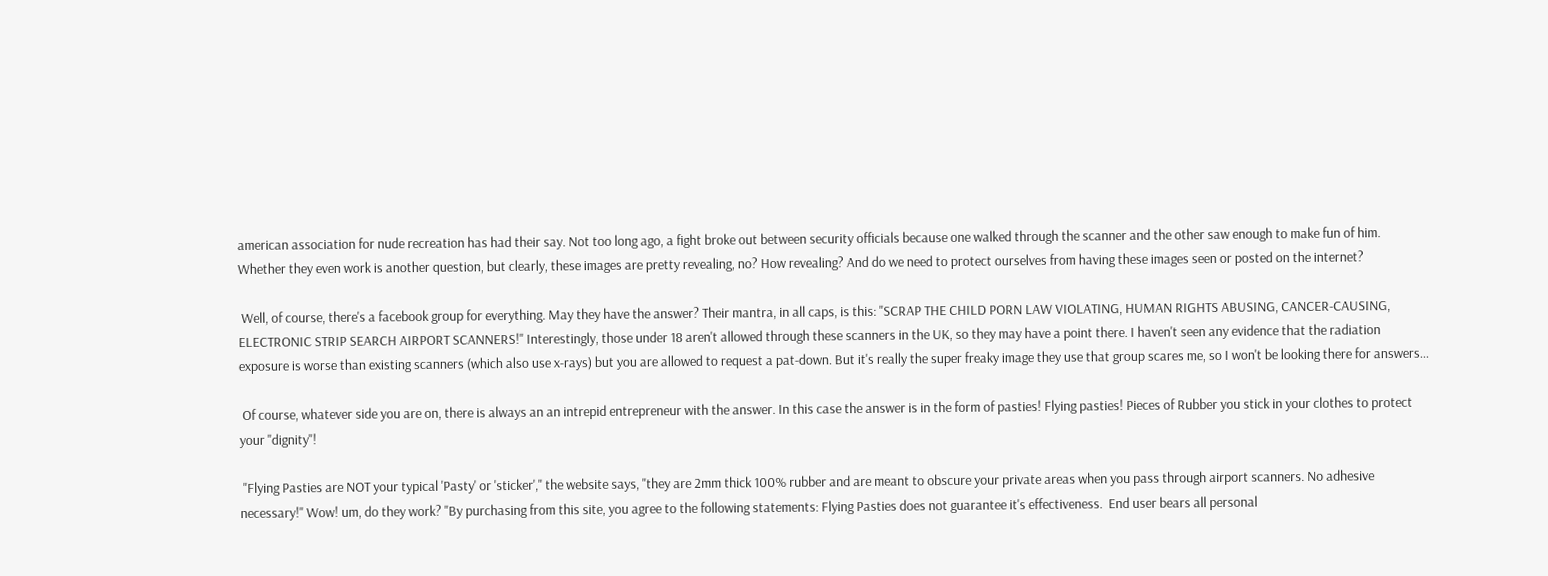american association for nude recreation has had their say. Not too long ago, a fight broke out between security officials because one walked through the scanner and the other saw enough to make fun of him. Whether they even work is another question, but clearly, these images are pretty revealing, no? How revealing? And do we need to protect ourselves from having these images seen or posted on the internet?

 Well, of course, there's a facebook group for everything. May they have the answer? Their mantra, in all caps, is this: "SCRAP THE CHILD PORN LAW VIOLATING, HUMAN RIGHTS ABUSING, CANCER-CAUSING, ELECTRONIC STRIP SEARCH AIRPORT SCANNERS!" Interestingly, those under 18 aren't allowed through these scanners in the UK, so they may have a point there. I haven't seen any evidence that the radiation exposure is worse than existing scanners (which also use x-rays) but you are allowed to request a pat-down. But it's really the super freaky image they use that group scares me, so I won't be looking there for answers...

 Of course, whatever side you are on, there is always an an intrepid entrepreneur with the answer. In this case the answer is in the form of pasties! Flying pasties! Pieces of Rubber you stick in your clothes to protect your "dignity"!

 "Flying Pasties are NOT your typical 'Pasty' or 'sticker'," the website says, "they are 2mm thick 100% rubber and are meant to obscure your private areas when you pass through airport scanners. No adhesive necessary!" Wow! um, do they work? "By purchasing from this site, you agree to the following statements: Flying Pasties does not guarantee it's effectiveness.  End user bears all personal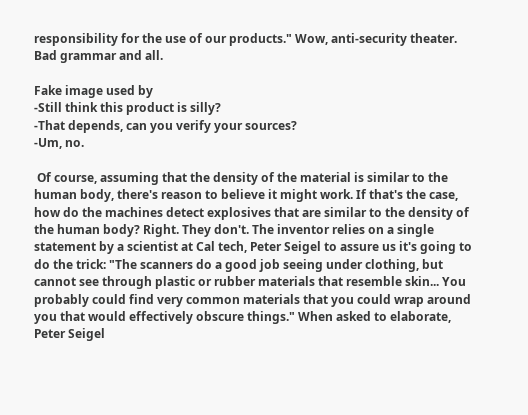responsibility for the use of our products." Wow, anti-security theater. Bad grammar and all.

Fake image used by
-Still think this product is silly?
-That depends, can you verify your sources?
-Um, no.

 Of course, assuming that the density of the material is similar to the human body, there's reason to believe it might work. If that's the case, how do the machines detect explosives that are similar to the density of the human body? Right. They don't. The inventor relies on a single statement by a scientist at Cal tech, Peter Seigel to assure us it's going to do the trick: "The scanners do a good job seeing under clothing, but cannot see through plastic or rubber materials that resemble skin... You probably could find very common materials that you could wrap around you that would effectively obscure things." When asked to elaborate, Peter Seigel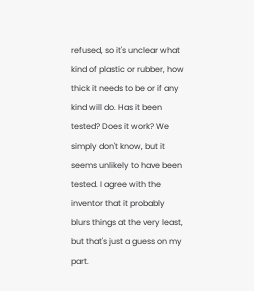refused, so it's unclear what kind of plastic or rubber, how thick it needs to be or if any kind will do. Has it been tested? Does it work? We simply don't know, but it seems unlikely to have been tested. I agree with the inventor that it probably blurs things at the very least, but that's just a guess on my part.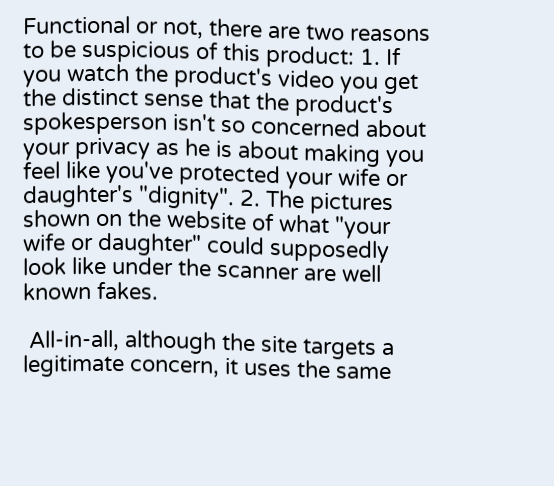Functional or not, there are two reasons to be suspicious of this product: 1. If you watch the product's video you get the distinct sense that the product's spokesperson isn't so concerned about your privacy as he is about making you feel like you've protected your wife or daughter's "dignity". 2. The pictures shown on the website of what "your wife or daughter" could supposedly look like under the scanner are well known fakes.

 All-in-all, although the site targets a legitimate concern, it uses the same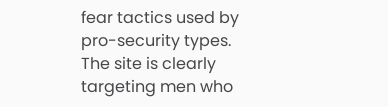fear tactics used by pro-security types. The site is clearly targeting men who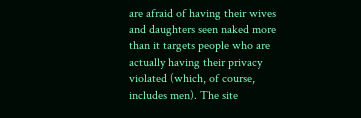are afraid of having their wives and daughters seen naked more than it targets people who are actually having their privacy violated (which, of course, includes men). The site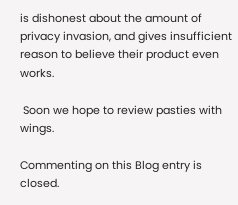is dishonest about the amount of privacy invasion, and gives insufficient reason to believe their product even works.

 Soon we hope to review pasties with wings.

Commenting on this Blog entry is closed.